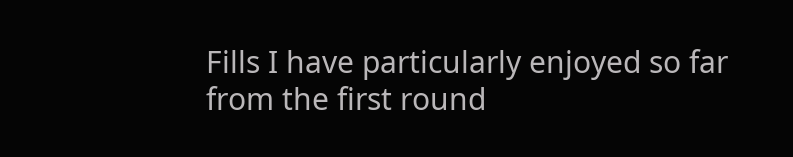Fills I have particularly enjoyed so far from the first round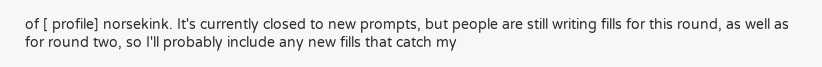of [ profile] norsekink. It's currently closed to new prompts, but people are still writing fills for this round, as well as for round two, so I'll probably include any new fills that catch my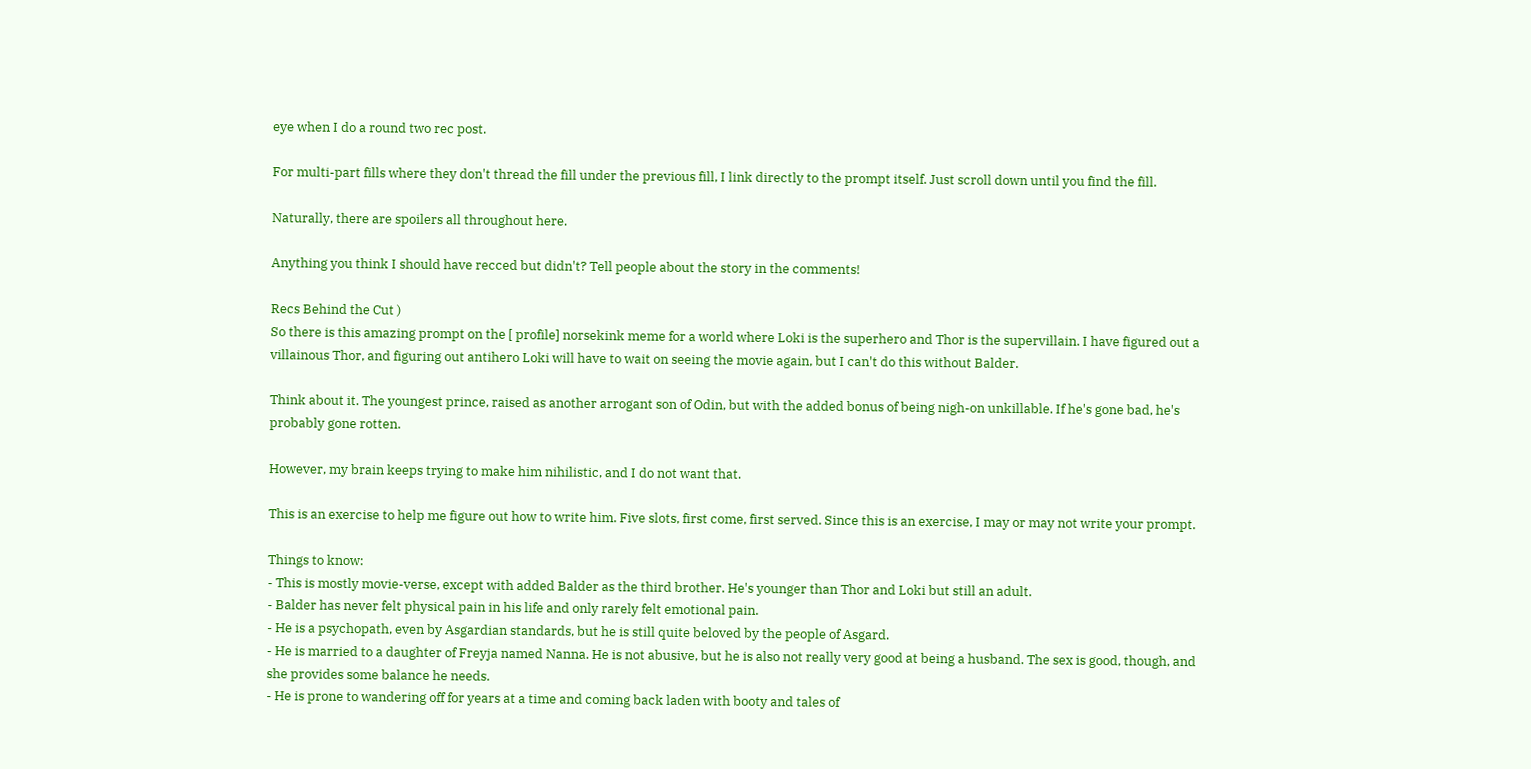eye when I do a round two rec post.

For multi-part fills where they don't thread the fill under the previous fill, I link directly to the prompt itself. Just scroll down until you find the fill.

Naturally, there are spoilers all throughout here.

Anything you think I should have recced but didn't? Tell people about the story in the comments!

Recs Behind the Cut )
So there is this amazing prompt on the [ profile] norsekink meme for a world where Loki is the superhero and Thor is the supervillain. I have figured out a villainous Thor, and figuring out antihero Loki will have to wait on seeing the movie again, but I can't do this without Balder.

Think about it. The youngest prince, raised as another arrogant son of Odin, but with the added bonus of being nigh-on unkillable. If he's gone bad, he's probably gone rotten.

However, my brain keeps trying to make him nihilistic, and I do not want that.

This is an exercise to help me figure out how to write him. Five slots, first come, first served. Since this is an exercise, I may or may not write your prompt.

Things to know:
- This is mostly movie-verse, except with added Balder as the third brother. He's younger than Thor and Loki but still an adult.
- Balder has never felt physical pain in his life and only rarely felt emotional pain.
- He is a psychopath, even by Asgardian standards, but he is still quite beloved by the people of Asgard.
- He is married to a daughter of Freyja named Nanna. He is not abusive, but he is also not really very good at being a husband. The sex is good, though, and she provides some balance he needs.
- He is prone to wandering off for years at a time and coming back laden with booty and tales of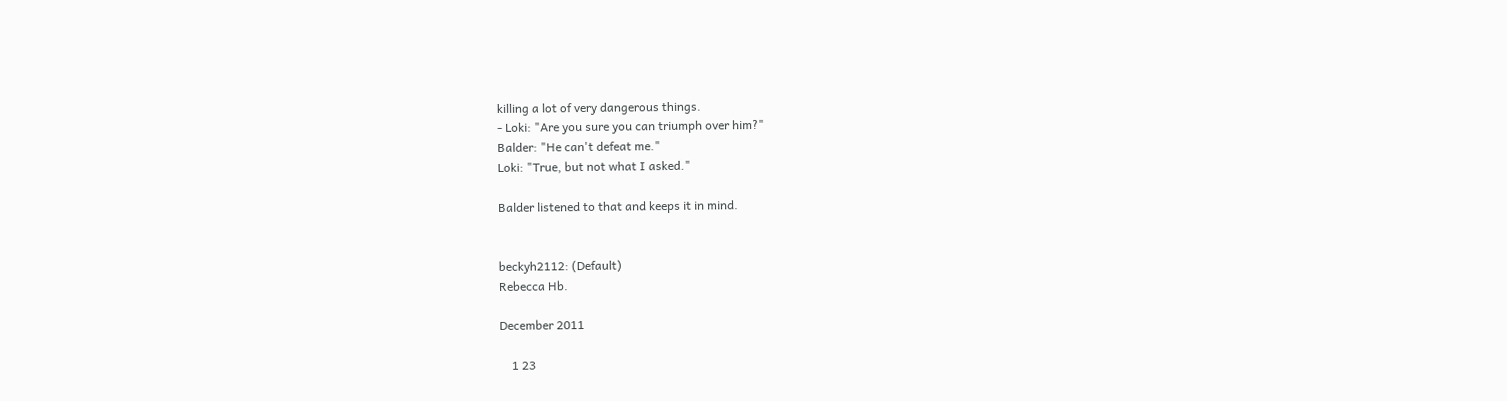killing a lot of very dangerous things.
- Loki: "Are you sure you can triumph over him?"
Balder: "He can't defeat me."
Loki: "True, but not what I asked."

Balder listened to that and keeps it in mind.


beckyh2112: (Default)
Rebecca Hb.

December 2011

    1 23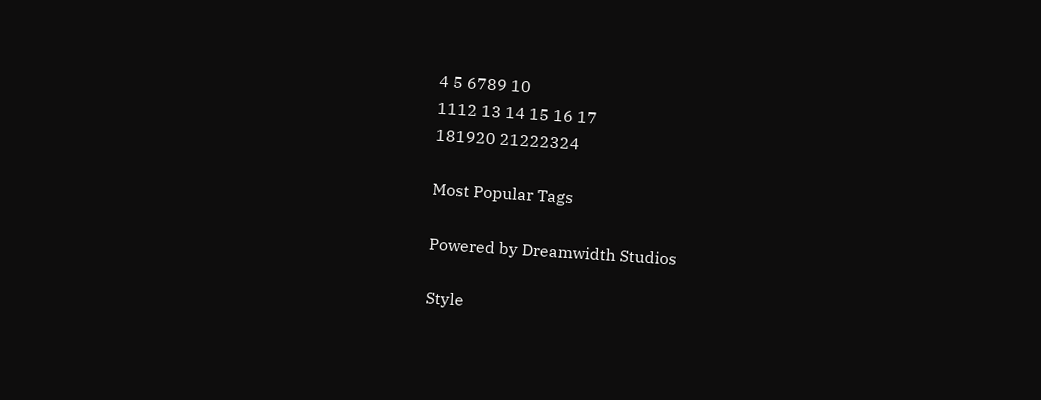4 5 6789 10
1112 13 14 15 16 17
181920 21222324

Most Popular Tags

Powered by Dreamwidth Studios

Style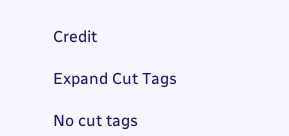Credit

Expand Cut Tags

No cut tags